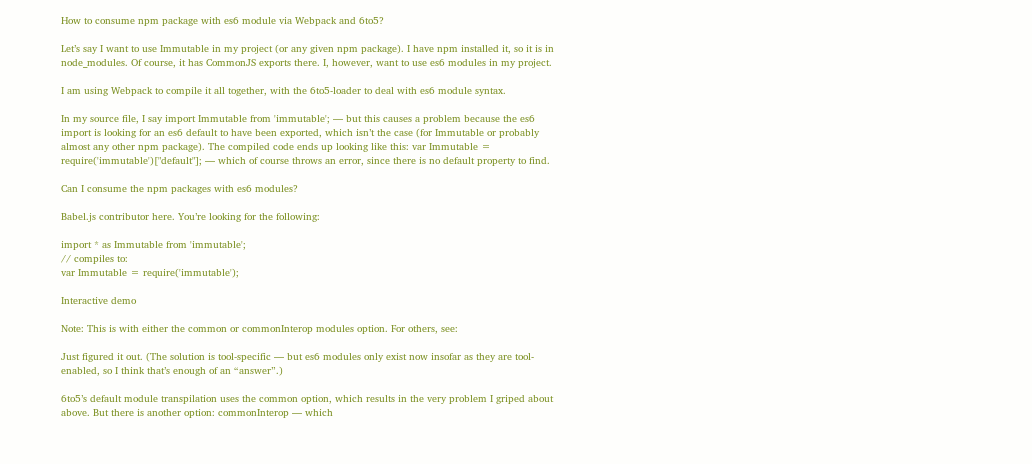How to consume npm package with es6 module via Webpack and 6to5?

Let’s say I want to use Immutable in my project (or any given npm package). I have npm installed it, so it is in node_modules. Of course, it has CommonJS exports there. I, however, want to use es6 modules in my project.

I am using Webpack to compile it all together, with the 6to5-loader to deal with es6 module syntax.

In my source file, I say import Immutable from 'immutable'; — but this causes a problem because the es6 import is looking for an es6 default to have been exported, which isn’t the case (for Immutable or probably almost any other npm package). The compiled code ends up looking like this: var Immutable = require('immutable')["default"]; — which of course throws an error, since there is no default property to find.

Can I consume the npm packages with es6 modules?

Babel.js contributor here. You’re looking for the following:

import * as Immutable from 'immutable';
// compiles to:
var Immutable = require('immutable');

Interactive demo

Note: This is with either the common or commonInterop modules option. For others, see:

Just figured it out. (The solution is tool-specific — but es6 modules only exist now insofar as they are tool-enabled, so I think that’s enough of an “answer”.)

6to5’s default module transpilation uses the common option, which results in the very problem I griped about above. But there is another option: commonInterop — which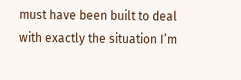must have been built to deal with exactly the situation I’m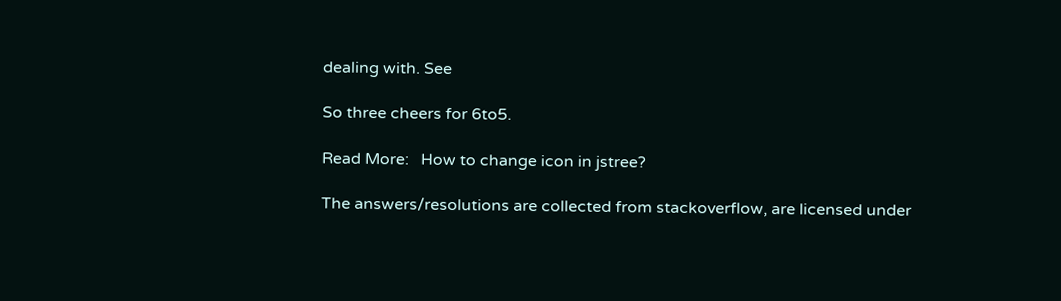dealing with. See

So three cheers for 6to5.

Read More:   How to change icon in jstree?

The answers/resolutions are collected from stackoverflow, are licensed under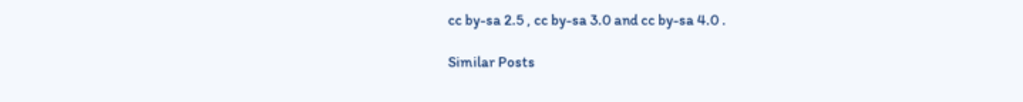cc by-sa 2.5 , cc by-sa 3.0 and cc by-sa 4.0 .

Similar Posts